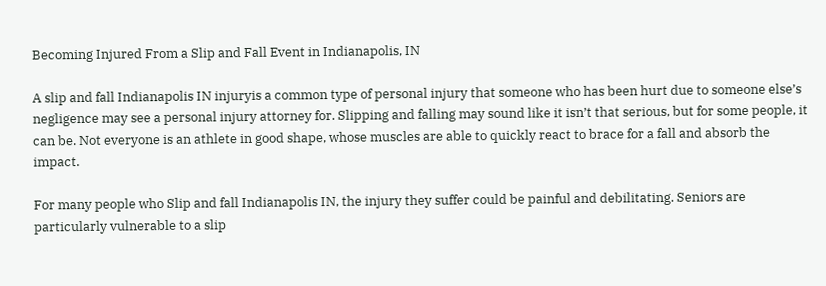Becoming Injured From a Slip and Fall Event in Indianapolis, IN

A slip and fall Indianapolis IN injuryis a common type of personal injury that someone who has been hurt due to someone else’s negligence may see a personal injury attorney for. Slipping and falling may sound like it isn’t that serious, but for some people, it can be. Not everyone is an athlete in good shape, whose muscles are able to quickly react to brace for a fall and absorb the impact.

For many people who Slip and fall Indianapolis IN, the injury they suffer could be painful and debilitating. Seniors are particularly vulnerable to a slip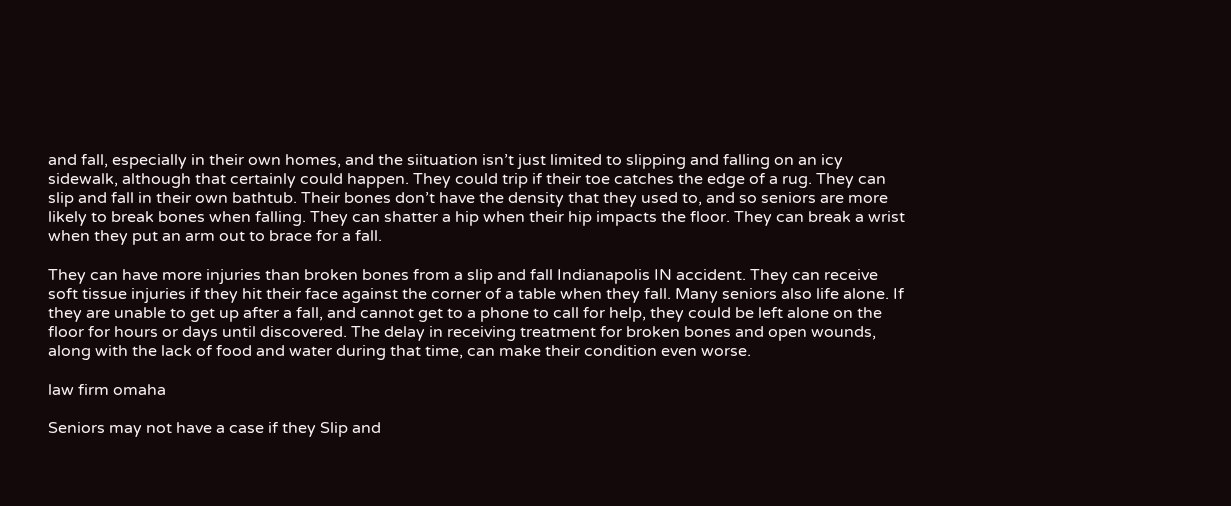and fall, especially in their own homes, and the siituation isn’t just limited to slipping and falling on an icy sidewalk, although that certainly could happen. They could trip if their toe catches the edge of a rug. They can slip and fall in their own bathtub. Their bones don’t have the density that they used to, and so seniors are more likely to break bones when falling. They can shatter a hip when their hip impacts the floor. They can break a wrist when they put an arm out to brace for a fall.

They can have more injuries than broken bones from a slip and fall Indianapolis IN accident. They can receive soft tissue injuries if they hit their face against the corner of a table when they fall. Many seniors also life alone. If they are unable to get up after a fall, and cannot get to a phone to call for help, they could be left alone on the floor for hours or days until discovered. The delay in receiving treatment for broken bones and open wounds, along with the lack of food and water during that time, can make their condition even worse.

law firm omaha

Seniors may not have a case if they Slip and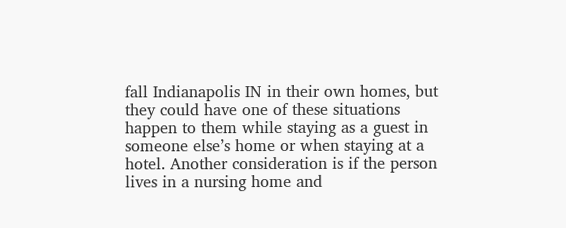fall Indianapolis IN in their own homes, but they could have one of these situations happen to them while staying as a guest in someone else’s home or when staying at a hotel. Another consideration is if the person lives in a nursing home and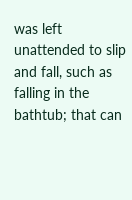was left unattended to slip and fall, such as falling in the bathtub; that can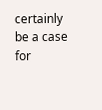certainly be a case for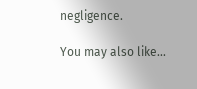negligence.

You may also like...